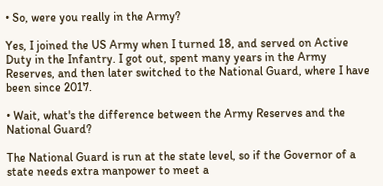• So, were you really in the Army?

Yes, I joined the US Army when I turned 18, and served on Active Duty in the Infantry. I got out, spent many years in the Army Reserves, and then later switched to the National Guard, where I have been since 2017.

• Wait, what's the difference between the Army Reserves and the National Guard?

The National Guard is run at the state level, so if the Governor of a state needs extra manpower to meet a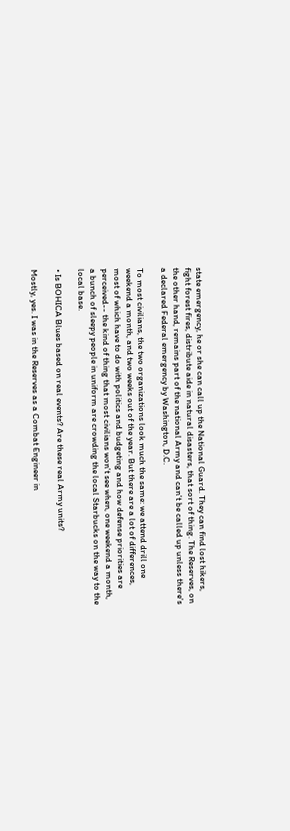state emergency, he or she can call up the National Guard. They can find lost hikers, fight forest fires, distribute aide in natural disasters, that sort of thing. The Reserves, on the other hand, remains part of the national Army and can't be called up unless there's a declared Federal emergency by Washington, D.C.

To most civilians, the two organizations look much the same: we attend drill one weekend a month, and two weeks out of the year. But there are a lot of differences, most of which have to do with politics and budgeting and how defense priorities are perceived-- the kind of thing that most civilians won't see when, one weekend a month, a bunch of sleepy people in uniform are crowding the local Starbucks on the way to the local base.

• Is BOHICA Blues based on real events? Are these real Army units?

Mostly, yes. I was in the Reserves as a Combat Engineer in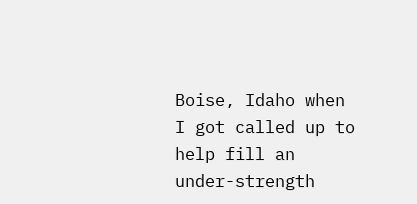Boise, Idaho when I got called up to help fill an under-strength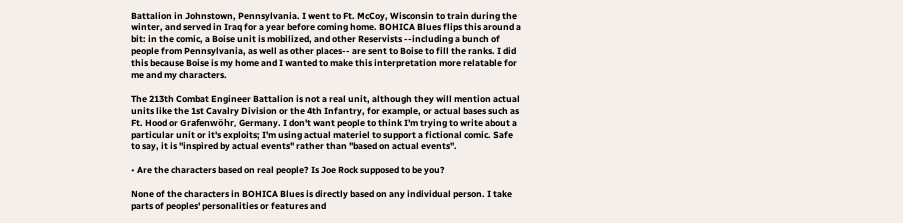Battalion in Johnstown, Pennsylvania. I went to Ft. McCoy, Wisconsin to train during the winter, and served in Iraq for a year before coming home. BOHICA Blues flips this around a bit: in the comic, a Boise unit is mobilized, and other Reservists --including a bunch of people from Pennsylvania, as well as other places-- are sent to Boise to fill the ranks. I did this because Boise is my home and I wanted to make this interpretation more relatable for me and my characters.

The 213th Combat Engineer Battalion is not a real unit, although they will mention actual units like the 1st Cavalry Division or the 4th Infantry, for example, or actual bases such as Ft. Hood or Grafenwöhr, Germany. I don't want people to think I'm trying to write about a particular unit or it's exploits; I'm using actual materiel to support a fictional comic. Safe to say, it is "inspired by actual events" rather than "based on actual events".

• Are the characters based on real people? Is Joe Rock supposed to be you?

None of the characters in BOHICA Blues is directly based on any individual person. I take parts of peoples' personalities or features and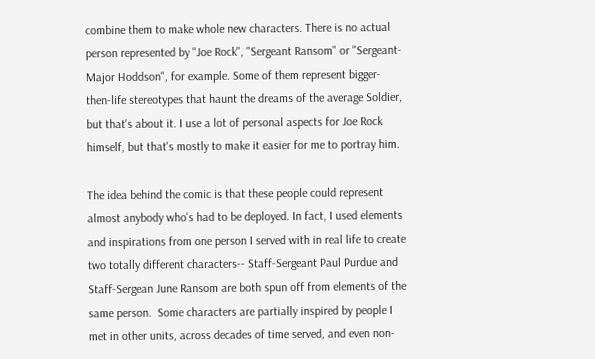combine them to make whole new characters. There is no actual person represented by "Joe Rock", "Sergeant Ransom" or "Sergeant-Major Hoddson", for example. Some of them represent bigger-then-life stereotypes that haunt the dreams of the average Soldier, but that's about it. I use a lot of personal aspects for Joe Rock himself, but that's mostly to make it easier for me to portray him.

The idea behind the comic is that these people could represent almost anybody who's had to be deployed. In fact, I used elements and inspirations from one person I served with in real life to create two totally different characters-- Staff-Sergeant Paul Purdue and Staff-Sergean June Ransom are both spun off from elements of the same person.  Some characters are partially inspired by people I met in other units, across decades of time served, and even non-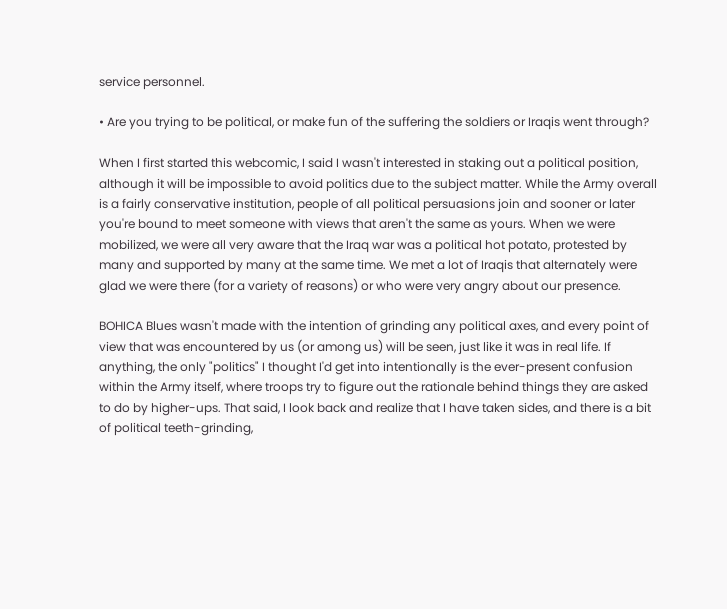service personnel.

• Are you trying to be political, or make fun of the suffering the soldiers or Iraqis went through?

When I first started this webcomic, I said I wasn't interested in staking out a political position, although it will be impossible to avoid politics due to the subject matter. While the Army overall is a fairly conservative institution, people of all political persuasions join and sooner or later you're bound to meet someone with views that aren't the same as yours. When we were mobilized, we were all very aware that the Iraq war was a political hot potato, protested by many and supported by many at the same time. We met a lot of Iraqis that alternately were glad we were there (for a variety of reasons) or who were very angry about our presence.

BOHICA Blues wasn't made with the intention of grinding any political axes, and every point of view that was encountered by us (or among us) will be seen, just like it was in real life. If anything, the only "politics" I thought I'd get into intentionally is the ever-present confusion within the Army itself, where troops try to figure out the rationale behind things they are asked to do by higher-ups. That said, I look back and realize that I have taken sides, and there is a bit of political teeth-grinding,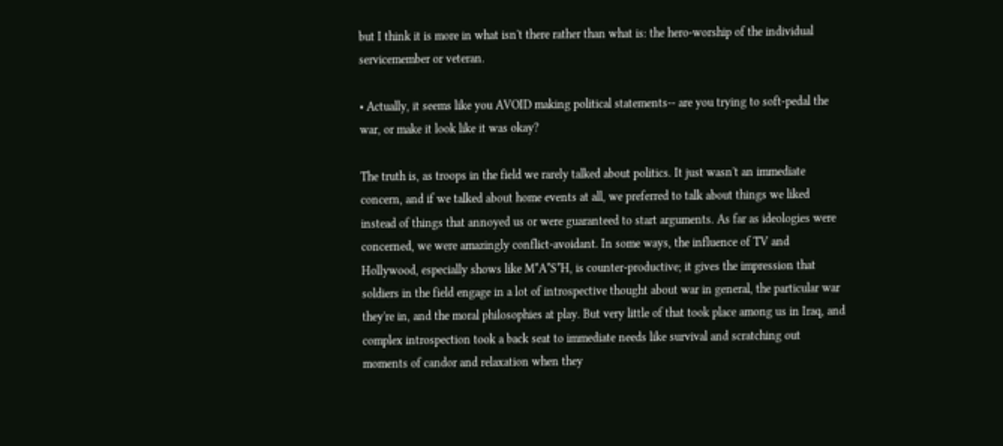but I think it is more in what isn't there rather than what is: the hero-worship of the individual servicemember or veteran.

• Actually, it seems like you AVOID making political statements-- are you trying to soft-pedal the war, or make it look like it was okay?

The truth is, as troops in the field we rarely talked about politics. It just wasn't an immediate concern, and if we talked about home events at all, we preferred to talk about things we liked instead of things that annoyed us or were guaranteed to start arguments. As far as ideologies were concerned, we were amazingly conflict-avoidant. In some ways, the influence of TV and Hollywood, especially shows like M*A*S*H, is counter-productive; it gives the impression that soldiers in the field engage in a lot of introspective thought about war in general, the particular war they're in, and the moral philosophies at play. But very little of that took place among us in Iraq, and complex introspection took a back seat to immediate needs like survival and scratching out moments of candor and relaxation when they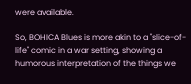were available.

So, BOHICA Blues is more akin to a "slice-of-life" comic in a war setting, showing a humorous interpretation of the things we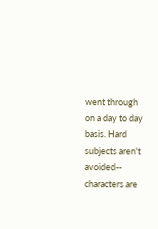went through on a day to day basis. Hard subjects aren't avoided-- characters are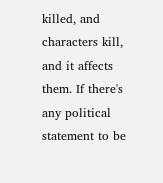killed, and characters kill, and it affects them. If there's any political statement to be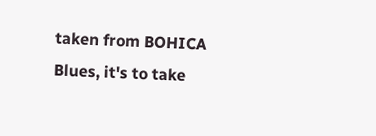taken from BOHICA Blues, it's to take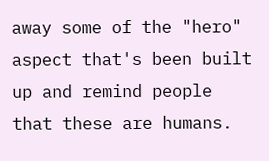away some of the "hero" aspect that's been built up and remind people that these are humans.